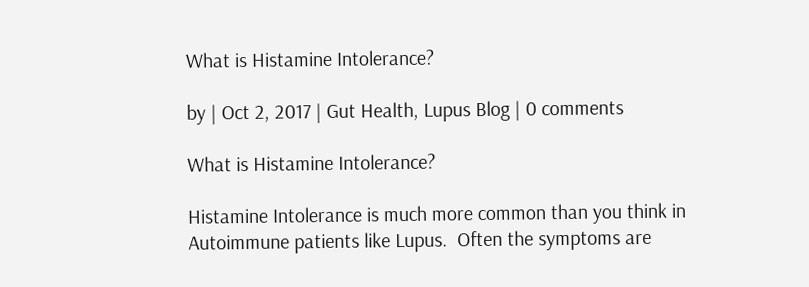What is Histamine Intolerance?

by | Oct 2, 2017 | Gut Health, Lupus Blog | 0 comments

What is Histamine Intolerance?

Histamine Intolerance is much more common than you think in Autoimmune patients like Lupus.  Often the symptoms are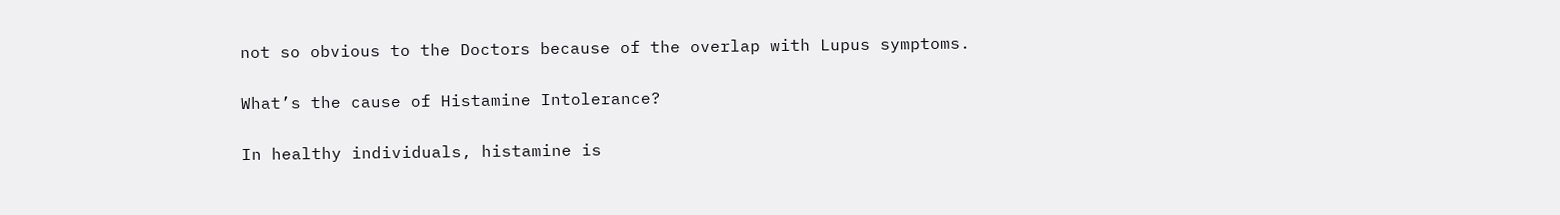not so obvious to the Doctors because of the overlap with Lupus symptoms.

What’s the cause of Histamine Intolerance?

In healthy individuals, histamine is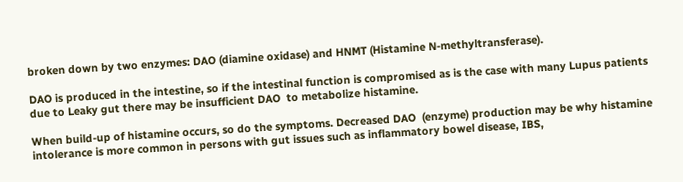broken down by two enzymes: DAO (diamine oxidase) and HNMT (Histamine N-methyltransferase).

DAO is produced in the intestine, so if the intestinal function is compromised as is the case with many Lupus patients due to Leaky gut there may be insufficient DAO  to metabolize histamine.

When build-up of histamine occurs, so do the symptoms. Decreased DAO  (enzyme) production may be why histamine intolerance is more common in persons with gut issues such as inflammatory bowel disease, IBS,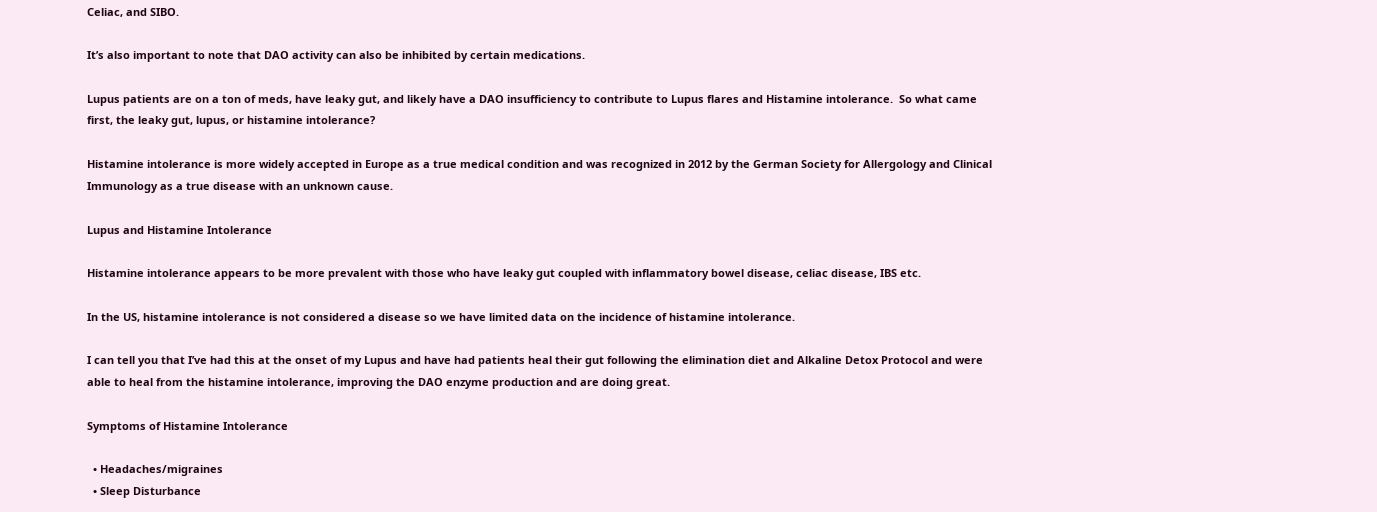Celiac, and SIBO.

It’s also important to note that DAO activity can also be inhibited by certain medications.

Lupus patients are on a ton of meds, have leaky gut, and likely have a DAO insufficiency to contribute to Lupus flares and Histamine intolerance.  So what came first, the leaky gut, lupus, or histamine intolerance?

Histamine intolerance is more widely accepted in Europe as a true medical condition and was recognized in 2012 by the German Society for Allergology and Clinical Immunology as a true disease with an unknown cause.

Lupus and Histamine Intolerance

Histamine intolerance appears to be more prevalent with those who have leaky gut coupled with inflammatory bowel disease, celiac disease, IBS etc.

In the US, histamine intolerance is not considered a disease so we have limited data on the incidence of histamine intolerance.

I can tell you that I’ve had this at the onset of my Lupus and have had patients heal their gut following the elimination diet and Alkaline Detox Protocol and were able to heal from the histamine intolerance, improving the DAO enzyme production and are doing great.

Symptoms of Histamine Intolerance

  • Headaches/migraines
  • Sleep Disturbance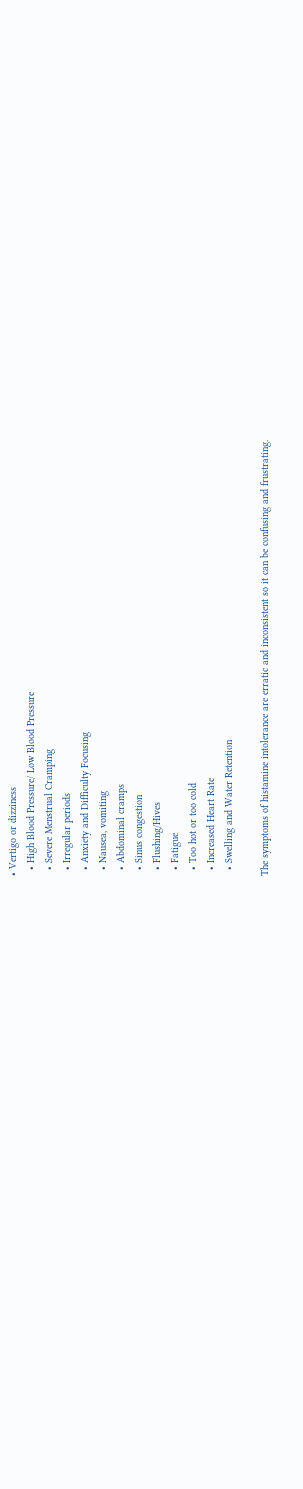• Vertigo or dizziness
  • High Blood Pressure/ Low Blood Pressure
  • Severe Menstrual Cramping
  • Irregular periods
  • Anxiety and Difficulty Focusing
  • Nausea, vomiting
  • Abdominal cramps
  • Sinus congestion
  • Flushing/Hives
  • Fatigue
  • Too hot or too cold
  • Increased Heart Rate
  • Swelling and Water Retention

The symptoms of histamine intolerance are erratic and inconsistent so it can be confusing and frustrating.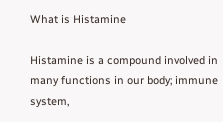What is Histamine

Histamine is a compound involved in many functions in our body; immune system,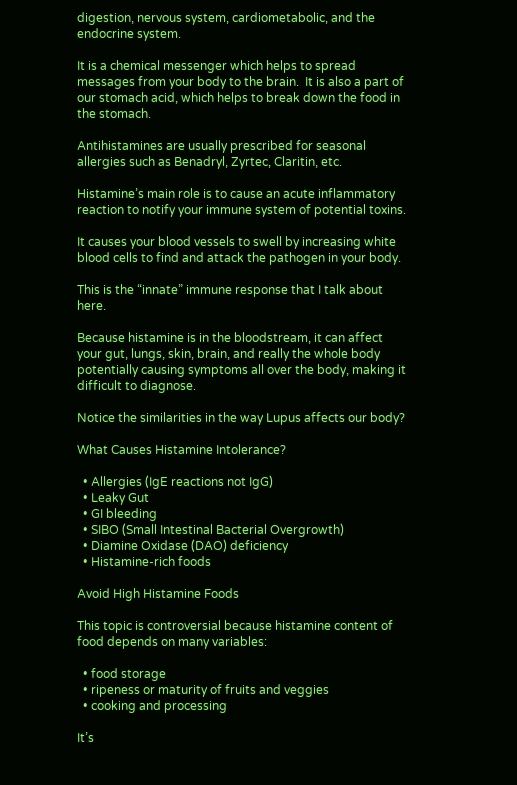digestion, nervous system, cardiometabolic, and the endocrine system.

It is a chemical messenger which helps to spread messages from your body to the brain.  It is also a part of our stomach acid, which helps to break down the food in the stomach.

Antihistamines are usually prescribed for seasonal allergies such as Benadryl, Zyrtec, Claritin, etc.

Histamine’s main role is to cause an acute inflammatory reaction to notify your immune system of potential toxins.

It causes your blood vessels to swell by increasing white blood cells to find and attack the pathogen in your body.

This is the “innate” immune response that I talk about here.

Because histamine is in the bloodstream, it can affect your gut, lungs, skin, brain, and really the whole body potentially causing symptoms all over the body, making it difficult to diagnose.

Notice the similarities in the way Lupus affects our body?

What Causes Histamine Intolerance?

  • Allergies (IgE reactions not IgG)
  • Leaky Gut
  • GI bleeding
  • SIBO (Small Intestinal Bacterial Overgrowth)
  • Diamine Oxidase (DAO) deficiency
  • Histamine-rich foods

Avoid High Histamine Foods

This topic is controversial because histamine content of food depends on many variables:

  • food storage
  • ripeness or maturity of fruits and veggies
  • cooking and processing

It’s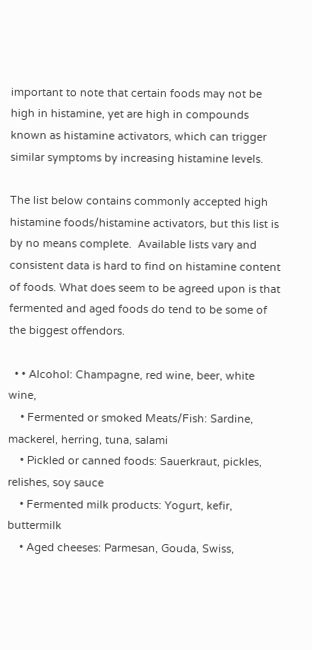important to note that certain foods may not be high in histamine, yet are high in compounds known as histamine activators, which can trigger similar symptoms by increasing histamine levels.

The list below contains commonly accepted high histamine foods/histamine activators, but this list is by no means complete.  Available lists vary and consistent data is hard to find on histamine content of foods. What does seem to be agreed upon is that fermented and aged foods do tend to be some of the biggest offendors.

  • • Alcohol: Champagne, red wine, beer, white wine,
    • Fermented or smoked Meats/Fish: Sardine, mackerel, herring, tuna, salami
    • Pickled or canned foods: Sauerkraut, pickles, relishes, soy sauce
    • Fermented milk products: Yogurt, kefir, buttermilk
    • Aged cheeses: Parmesan, Gouda, Swiss,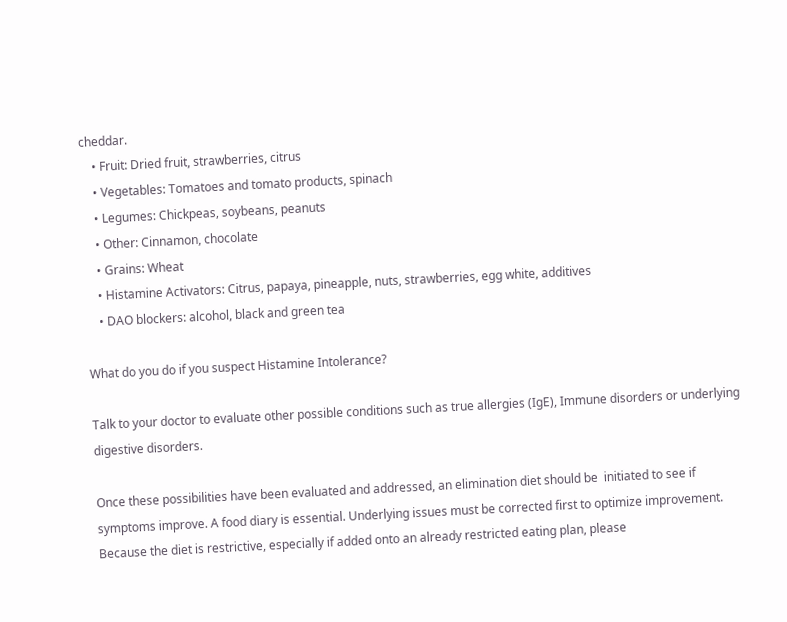cheddar.
    • Fruit: Dried fruit, strawberries, citrus
    • Vegetables: Tomatoes and tomato products, spinach
    • Legumes: Chickpeas, soybeans, peanuts
    • Other: Cinnamon, chocolate
    • Grains: Wheat
    • Histamine Activators: Citrus, papaya, pineapple, nuts, strawberries, egg white, additives
    • DAO blockers: alcohol, black and green tea

What do you do if you suspect Histamine Intolerance?

Talk to your doctor to evaluate other possible conditions such as true allergies (IgE), Immune disorders or underlying digestive disorders.

Once these possibilities have been evaluated and addressed, an elimination diet should be  initiated to see if symptoms improve. A food diary is essential. Underlying issues must be corrected first to optimize improvement. Because the diet is restrictive, especially if added onto an already restricted eating plan, please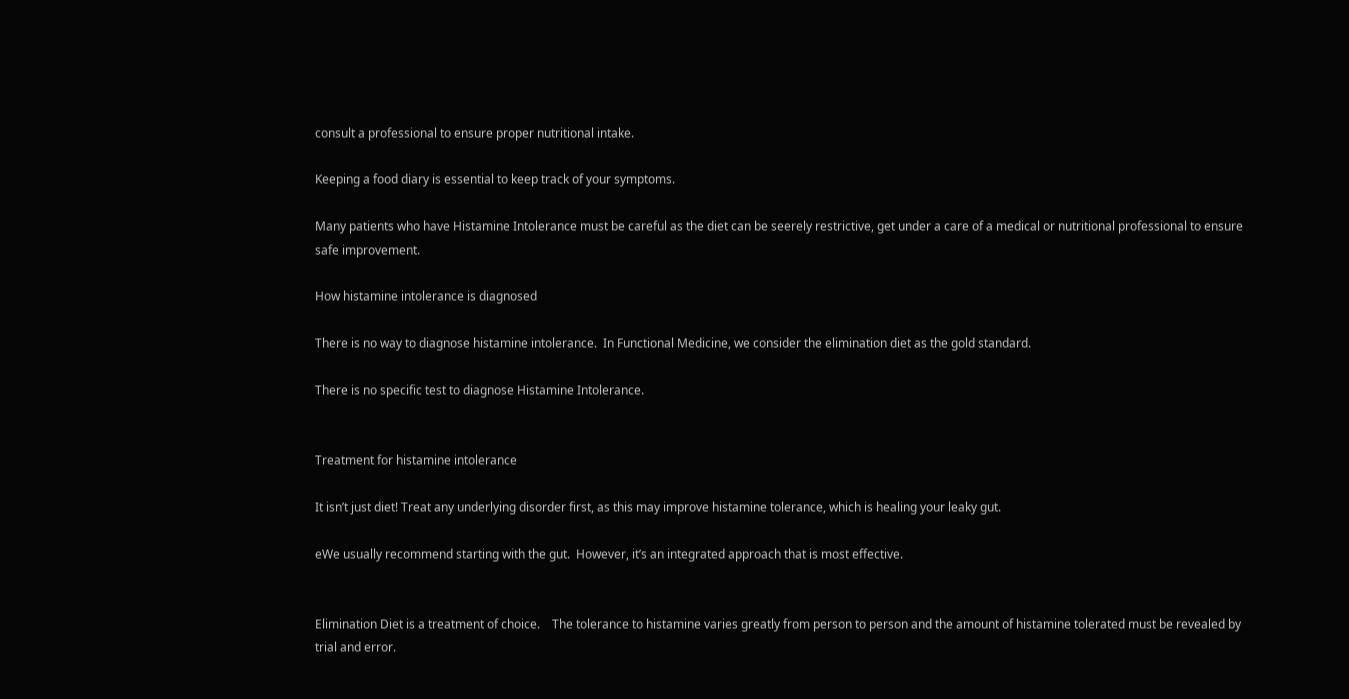consult a professional to ensure proper nutritional intake.

Keeping a food diary is essential to keep track of your symptoms.

Many patients who have Histamine Intolerance must be careful as the diet can be seerely restrictive, get under a care of a medical or nutritional professional to ensure safe improvement.

How histamine intolerance is diagnosed

There is no way to diagnose histamine intolerance.  In Functional Medicine, we consider the elimination diet as the gold standard.

There is no specific test to diagnose Histamine Intolerance.


Treatment for histamine intolerance

It isn’t just diet! Treat any underlying disorder first, as this may improve histamine tolerance, which is healing your leaky gut.

eWe usually recommend starting with the gut.  However, it’s an integrated approach that is most effective.


Elimination Diet is a treatment of choice.    The tolerance to histamine varies greatly from person to person and the amount of histamine tolerated must be revealed by trial and error.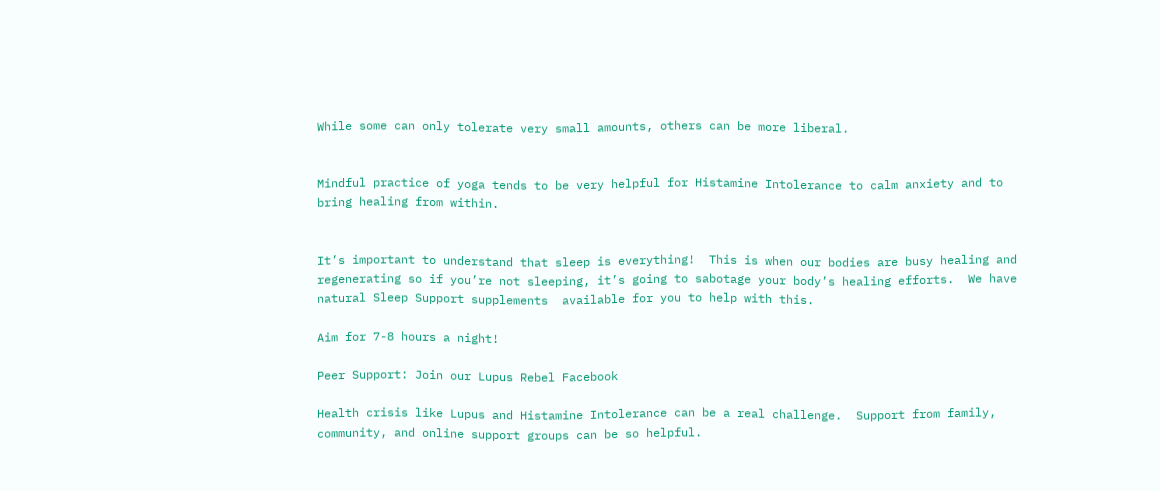While some can only tolerate very small amounts, others can be more liberal.


Mindful practice of yoga tends to be very helpful for Histamine Intolerance to calm anxiety and to bring healing from within.


It’s important to understand that sleep is everything!  This is when our bodies are busy healing and regenerating so if you’re not sleeping, it’s going to sabotage your body’s healing efforts.  We have natural Sleep Support supplements  available for you to help with this.

Aim for 7-8 hours a night!

Peer Support: Join our Lupus Rebel Facebook

Health crisis like Lupus and Histamine Intolerance can be a real challenge.  Support from family, community, and online support groups can be so helpful.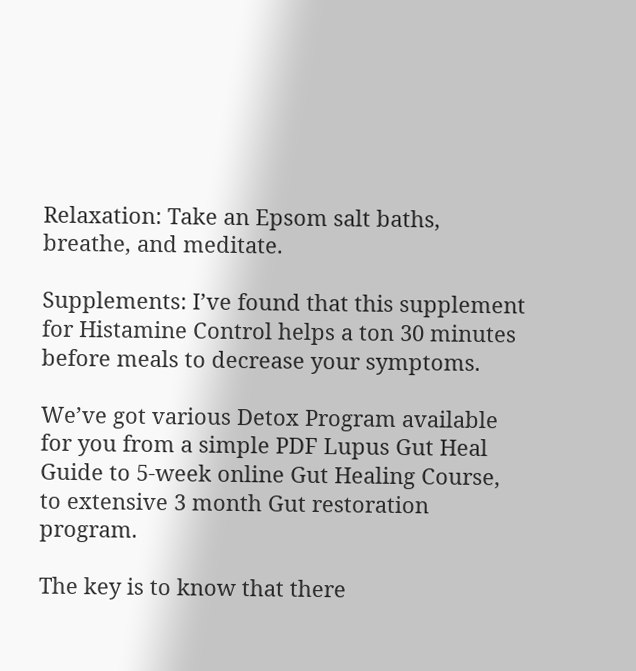Relaxation: Take an Epsom salt baths, breathe, and meditate.

Supplements: I’ve found that this supplement for Histamine Control helps a ton 30 minutes before meals to decrease your symptoms.

We’ve got various Detox Program available for you from a simple PDF Lupus Gut Heal Guide to 5-week online Gut Healing Course,  to extensive 3 month Gut restoration program.

The key is to know that there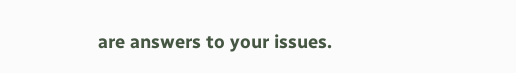are answers to your issues.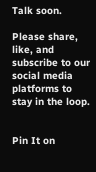Talk soon.

Please share, like, and subscribe to our social media platforms to stay in the loop.


Pin It on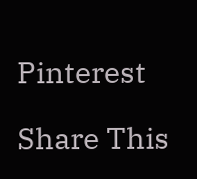Pinterest

Share This